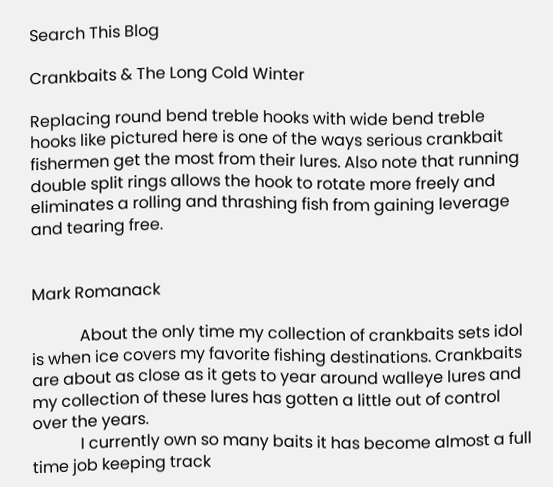Search This Blog

Crankbaits & The Long Cold Winter

Replacing round bend treble hooks with wide bend treble hooks like pictured here is one of the ways serious crankbait fishermen get the most from their lures. Also note that running double split rings allows the hook to rotate more freely and eliminates a rolling and thrashing fish from gaining leverage and tearing free.


Mark Romanack

            About the only time my collection of crankbaits sets idol is when ice covers my favorite fishing destinations. Crankbaits are about as close as it gets to year around walleye lures and my collection of these lures has gotten a little out of control over the years.
            I currently own so many baits it has become almost a full time job keeping track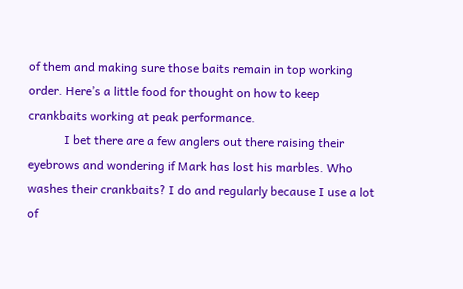of them and making sure those baits remain in top working order. Here’s a little food for thought on how to keep crankbaits working at peak performance.
            I bet there are a few anglers out there raising their eyebrows and wondering if Mark has lost his marbles. Who washes their crankbaits? I do and regularly because I use a lot of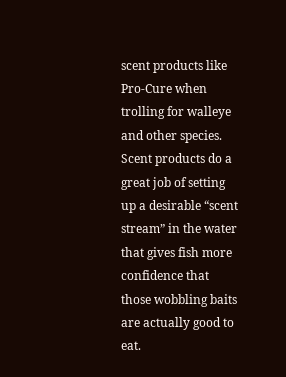scent products like Pro-Cure when trolling for walleye and other species. Scent products do a great job of setting up a desirable “scent stream” in the water that gives fish more confidence that those wobbling baits are actually good to eat.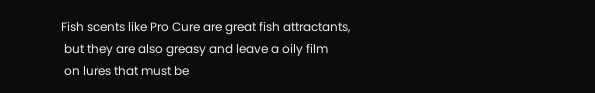Fish scents like Pro Cure are great fish attractants,
 but they are also greasy and leave a oily film
 on lures that must be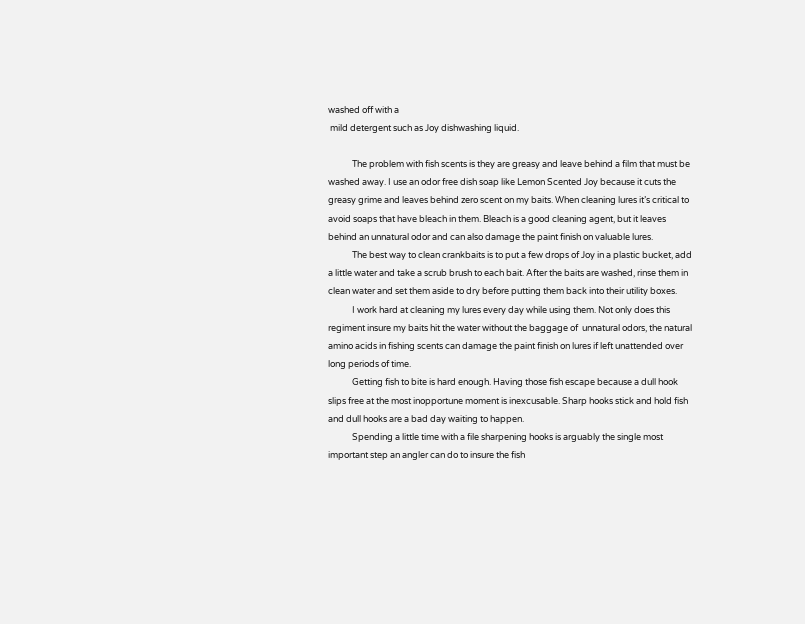washed off with a
 mild detergent such as Joy dishwashing liquid.

            The problem with fish scents is they are greasy and leave behind a film that must be washed away. I use an odor free dish soap like Lemon Scented Joy because it cuts the greasy grime and leaves behind zero scent on my baits. When cleaning lures it’s critical to avoid soaps that have bleach in them. Bleach is a good cleaning agent, but it leaves behind an unnatural odor and can also damage the paint finish on valuable lures.
            The best way to clean crankbaits is to put a few drops of Joy in a plastic bucket, add a little water and take a scrub brush to each bait. After the baits are washed, rinse them in clean water and set them aside to dry before putting them back into their utility boxes.
            I work hard at cleaning my lures every day while using them. Not only does this regiment insure my baits hit the water without the baggage of  unnatural odors, the natural amino acids in fishing scents can damage the paint finish on lures if left unattended over long periods of time.
            Getting fish to bite is hard enough. Having those fish escape because a dull hook slips free at the most inopportune moment is inexcusable. Sharp hooks stick and hold fish and dull hooks are a bad day waiting to happen.
            Spending a little time with a file sharpening hooks is arguably the single most important step an angler can do to insure the fish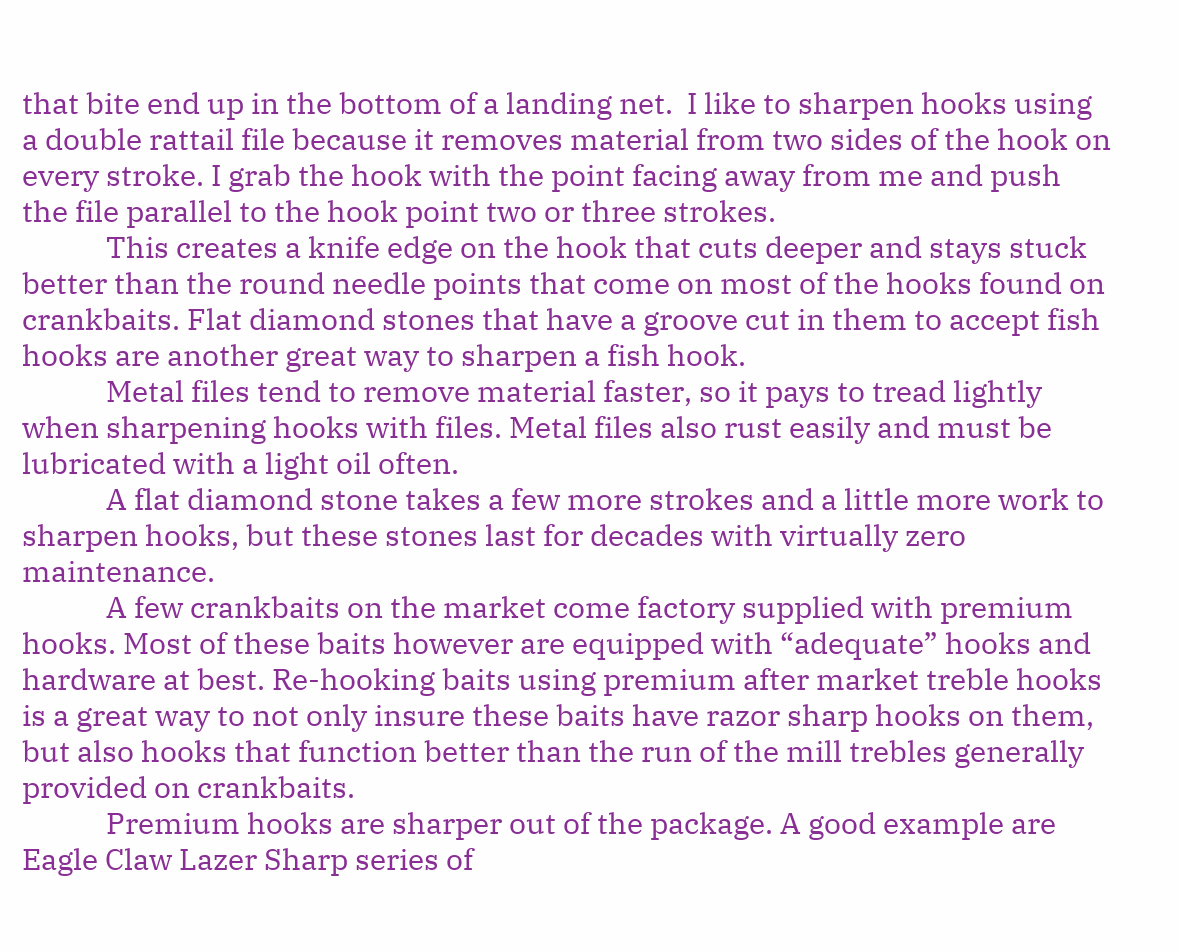that bite end up in the bottom of a landing net.  I like to sharpen hooks using a double rattail file because it removes material from two sides of the hook on every stroke. I grab the hook with the point facing away from me and push the file parallel to the hook point two or three strokes.
            This creates a knife edge on the hook that cuts deeper and stays stuck better than the round needle points that come on most of the hooks found on crankbaits. Flat diamond stones that have a groove cut in them to accept fish hooks are another great way to sharpen a fish hook.
            Metal files tend to remove material faster, so it pays to tread lightly when sharpening hooks with files. Metal files also rust easily and must be lubricated with a light oil often.
            A flat diamond stone takes a few more strokes and a little more work to sharpen hooks, but these stones last for decades with virtually zero maintenance.
            A few crankbaits on the market come factory supplied with premium hooks. Most of these baits however are equipped with “adequate” hooks and hardware at best. Re-hooking baits using premium after market treble hooks is a great way to not only insure these baits have razor sharp hooks on them, but also hooks that function better than the run of the mill trebles generally provided on crankbaits.
            Premium hooks are sharper out of the package. A good example are Eagle Claw Lazer Sharp series of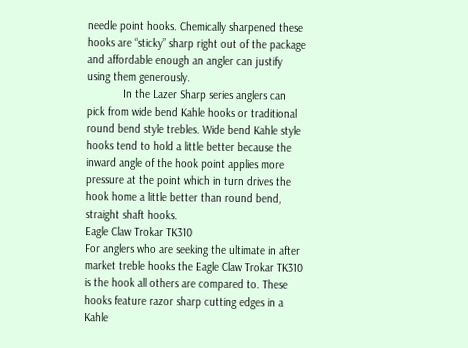needle point hooks. Chemically sharpened these hooks are “sticky” sharp right out of the package and affordable enough an angler can justify using them generously.
            In the Lazer Sharp series anglers can pick from wide bend Kahle hooks or traditional round bend style trebles. Wide bend Kahle style hooks tend to hold a little better because the inward angle of the hook point applies more pressure at the point which in turn drives the hook home a little better than round bend, straight shaft hooks.
Eagle Claw Trokar TK310
For anglers who are seeking the ultimate in after market treble hooks the Eagle Claw Trokar TK310 is the hook all others are compared to. These hooks feature razor sharp cutting edges in a Kahle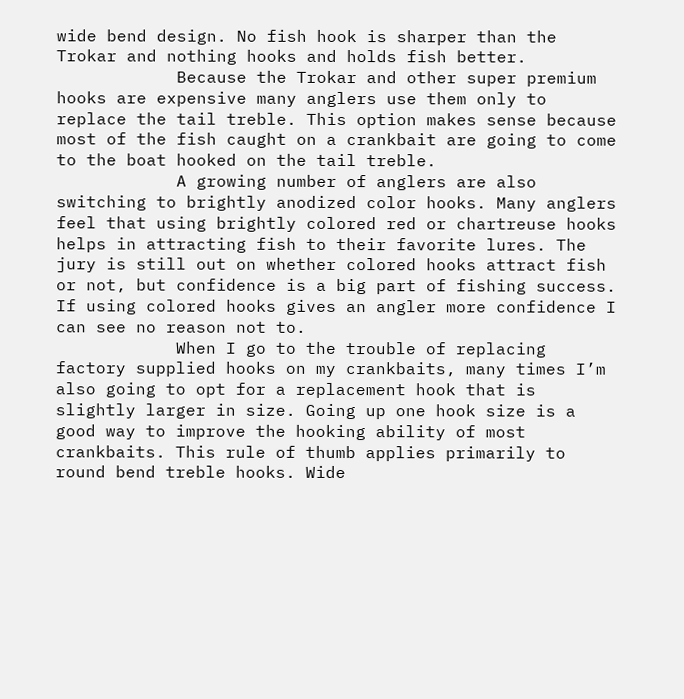wide bend design. No fish hook is sharper than the Trokar and nothing hooks and holds fish better.
            Because the Trokar and other super premium hooks are expensive many anglers use them only to replace the tail treble. This option makes sense because most of the fish caught on a crankbait are going to come to the boat hooked on the tail treble.
            A growing number of anglers are also switching to brightly anodized color hooks. Many anglers feel that using brightly colored red or chartreuse hooks helps in attracting fish to their favorite lures. The jury is still out on whether colored hooks attract fish or not, but confidence is a big part of fishing success. If using colored hooks gives an angler more confidence I can see no reason not to.
            When I go to the trouble of replacing factory supplied hooks on my crankbaits, many times I’m also going to opt for a replacement hook that is slightly larger in size. Going up one hook size is a good way to improve the hooking ability of most crankbaits. This rule of thumb applies primarily to round bend treble hooks. Wide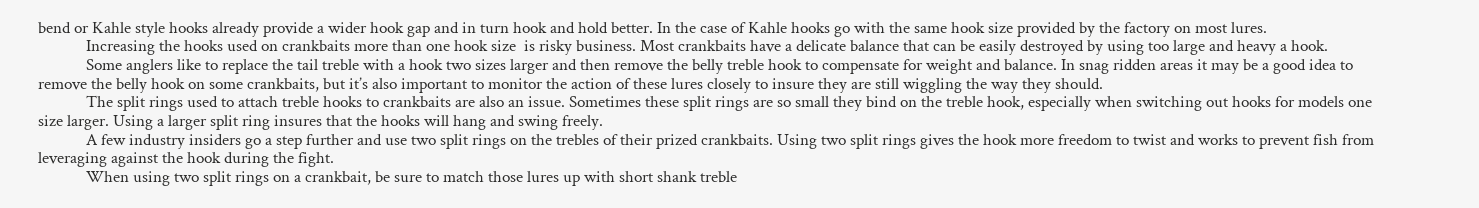bend or Kahle style hooks already provide a wider hook gap and in turn hook and hold better. In the case of Kahle hooks go with the same hook size provided by the factory on most lures.
            Increasing the hooks used on crankbaits more than one hook size  is risky business. Most crankbaits have a delicate balance that can be easily destroyed by using too large and heavy a hook.
            Some anglers like to replace the tail treble with a hook two sizes larger and then remove the belly treble hook to compensate for weight and balance. In snag ridden areas it may be a good idea to remove the belly hook on some crankbaits, but it’s also important to monitor the action of these lures closely to insure they are still wiggling the way they should.
            The split rings used to attach treble hooks to crankbaits are also an issue. Sometimes these split rings are so small they bind on the treble hook, especially when switching out hooks for models one size larger. Using a larger split ring insures that the hooks will hang and swing freely.
            A few industry insiders go a step further and use two split rings on the trebles of their prized crankbaits. Using two split rings gives the hook more freedom to twist and works to prevent fish from leveraging against the hook during the fight.
            When using two split rings on a crankbait, be sure to match those lures up with short shank treble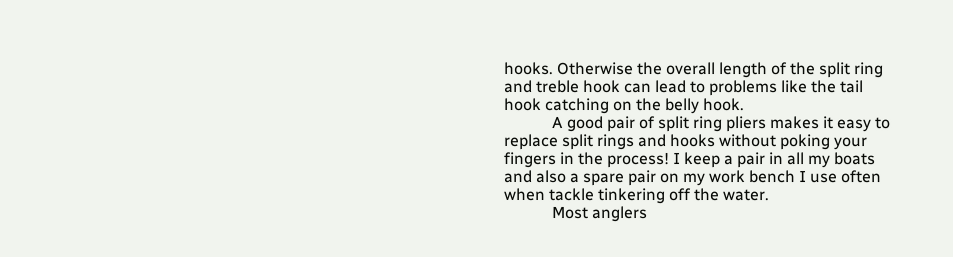hooks. Otherwise the overall length of the split ring and treble hook can lead to problems like the tail hook catching on the belly hook.
            A good pair of split ring pliers makes it easy to replace split rings and hooks without poking your fingers in the process! I keep a pair in all my boats and also a spare pair on my work bench I use often when tackle tinkering off the water.
            Most anglers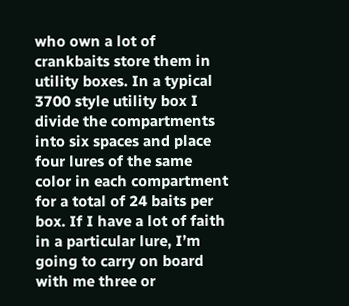who own a lot of crankbaits store them in utility boxes. In a typical 3700 style utility box I divide the compartments into six spaces and place four lures of the same color in each compartment for a total of 24 baits per box. If I have a lot of faith in a particular lure, I’m going to carry on board with me three or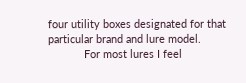four utility boxes designated for that particular brand and lure model.
            For most lures I feel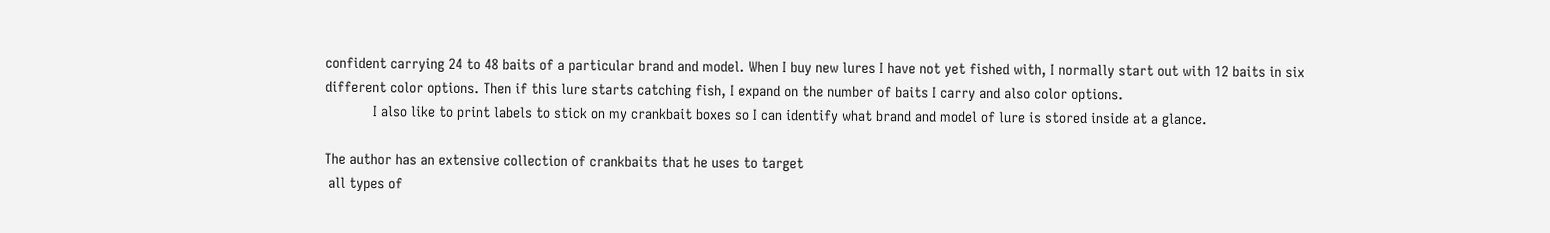confident carrying 24 to 48 baits of a particular brand and model. When I buy new lures I have not yet fished with, I normally start out with 12 baits in six different color options. Then if this lure starts catching fish, I expand on the number of baits I carry and also color options.
            I also like to print labels to stick on my crankbait boxes so I can identify what brand and model of lure is stored inside at a glance.

The author has an extensive collection of crankbaits that he uses to target
 all types of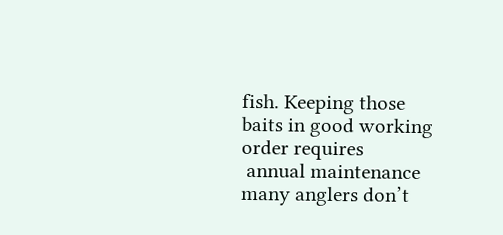fish. Keeping those baits in good working order requires
 annual maintenance many anglers don’t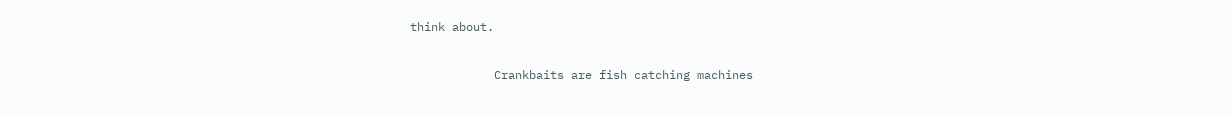think about.

            Crankbaits are fish catching machines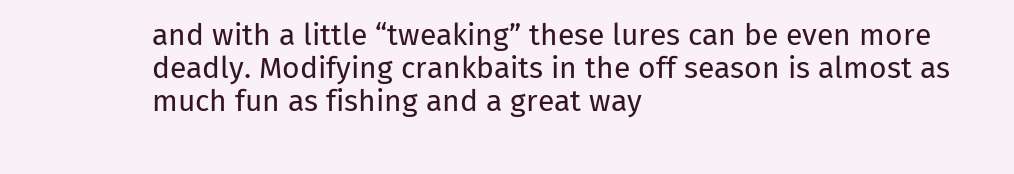and with a little “tweaking” these lures can be even more deadly. Modifying crankbaits in the off season is almost as much fun as fishing and a great way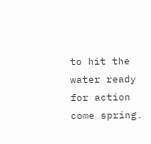to hit the water ready for action come spring.